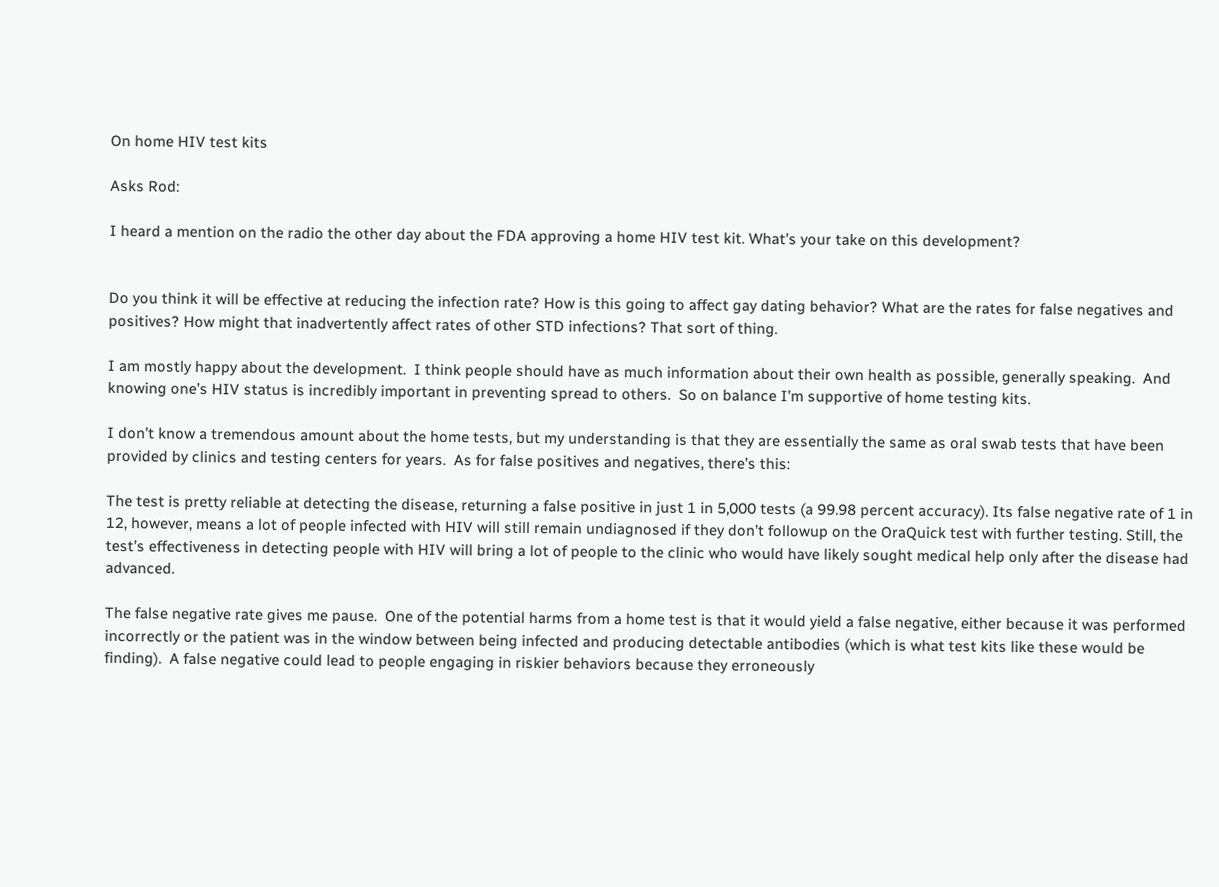On home HIV test kits

Asks Rod:

I heard a mention on the radio the other day about the FDA approving a home HIV test kit. What’s your take on this development?


Do you think it will be effective at reducing the infection rate? How is this going to affect gay dating behavior? What are the rates for false negatives and positives? How might that inadvertently affect rates of other STD infections? That sort of thing.

I am mostly happy about the development.  I think people should have as much information about their own health as possible, generally speaking.  And knowing one’s HIV status is incredibly important in preventing spread to others.  So on balance I’m supportive of home testing kits.

I don’t know a tremendous amount about the home tests, but my understanding is that they are essentially the same as oral swab tests that have been provided by clinics and testing centers for years.  As for false positives and negatives, there’s this:

The test is pretty reliable at detecting the disease, returning a false positive in just 1 in 5,000 tests (a 99.98 percent accuracy). Its false negative rate of 1 in 12, however, means a lot of people infected with HIV will still remain undiagnosed if they don’t followup on the OraQuick test with further testing. Still, the test’s effectiveness in detecting people with HIV will bring a lot of people to the clinic who would have likely sought medical help only after the disease had advanced.

The false negative rate gives me pause.  One of the potential harms from a home test is that it would yield a false negative, either because it was performed incorrectly or the patient was in the window between being infected and producing detectable antibodies (which is what test kits like these would be finding).  A false negative could lead to people engaging in riskier behaviors because they erroneously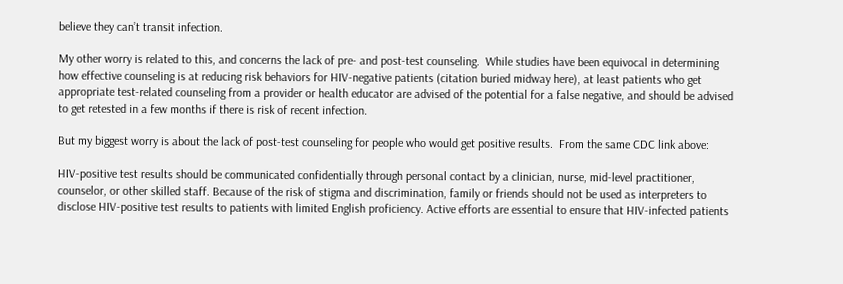believe they can’t transit infection.

My other worry is related to this, and concerns the lack of pre- and post-test counseling.  While studies have been equivocal in determining how effective counseling is at reducing risk behaviors for HIV-negative patients (citation buried midway here), at least patients who get appropriate test-related counseling from a provider or health educator are advised of the potential for a false negative, and should be advised to get retested in a few months if there is risk of recent infection.

But my biggest worry is about the lack of post-test counseling for people who would get positive results.  From the same CDC link above:

HIV-positive test results should be communicated confidentially through personal contact by a clinician, nurse, mid-level practitioner, counselor, or other skilled staff. Because of the risk of stigma and discrimination, family or friends should not be used as interpreters to disclose HIV-positive test results to patients with limited English proficiency. Active efforts are essential to ensure that HIV-infected patients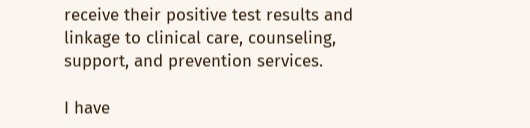receive their positive test results and linkage to clinical care, counseling, support, and prevention services.

I have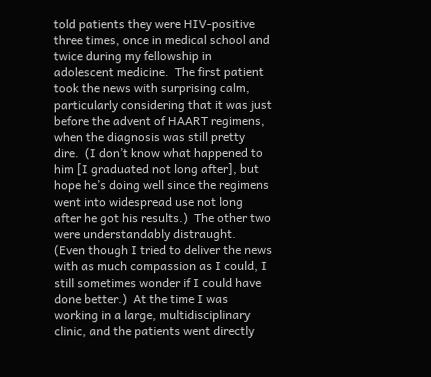told patients they were HIV-positive three times, once in medical school and twice during my fellowship in adolescent medicine.  The first patient took the news with surprising calm, particularly considering that it was just before the advent of HAART regimens, when the diagnosis was still pretty dire.  (I don’t know what happened to him [I graduated not long after], but hope he’s doing well since the regimens went into widespread use not long after he got his results.)  The other two were understandably distraught.  (Even though I tried to deliver the news with as much compassion as I could, I still sometimes wonder if I could have done better.)  At the time I was working in a large, multidisciplinary clinic, and the patients went directly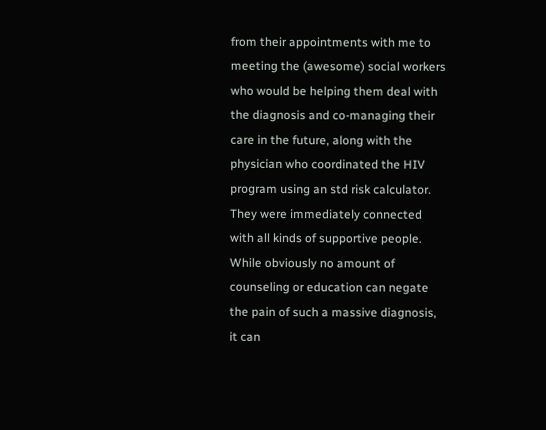from their appointments with me to meeting the (awesome) social workers who would be helping them deal with the diagnosis and co-managing their care in the future, along with the physician who coordinated the HIV program using an std risk calculator.  They were immediately connected with all kinds of supportive people.  While obviously no amount of counseling or education can negate the pain of such a massive diagnosis, it can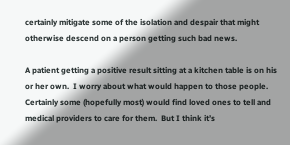certainly mitigate some of the isolation and despair that might otherwise descend on a person getting such bad news.

A patient getting a positive result sitting at a kitchen table is on his or her own.  I worry about what would happen to those people.  Certainly some (hopefully most) would find loved ones to tell and medical providers to care for them.  But I think it’s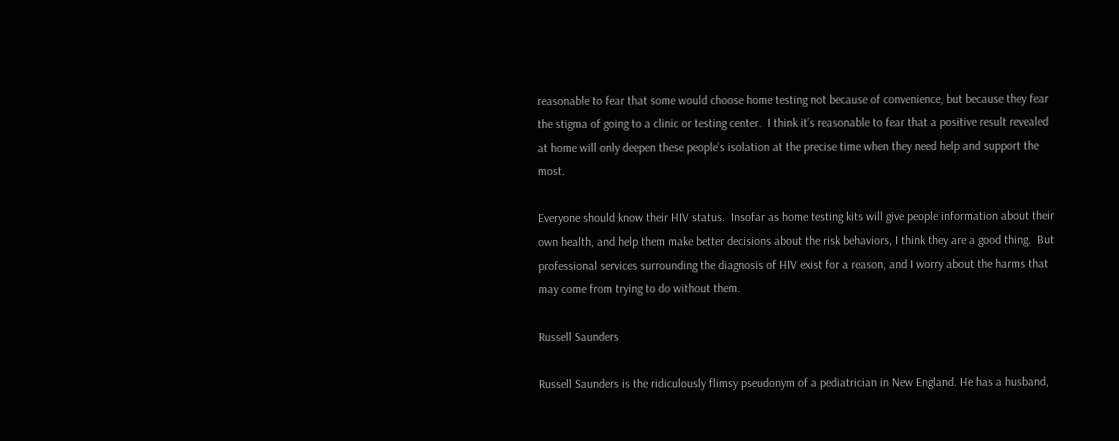reasonable to fear that some would choose home testing not because of convenience, but because they fear the stigma of going to a clinic or testing center.  I think it’s reasonable to fear that a positive result revealed at home will only deepen these people’s isolation at the precise time when they need help and support the most.

Everyone should know their HIV status.  Insofar as home testing kits will give people information about their own health, and help them make better decisions about the risk behaviors, I think they are a good thing.  But professional services surrounding the diagnosis of HIV exist for a reason, and I worry about the harms that may come from trying to do without them.

Russell Saunders

Russell Saunders is the ridiculously flimsy pseudonym of a pediatrician in New England. He has a husband,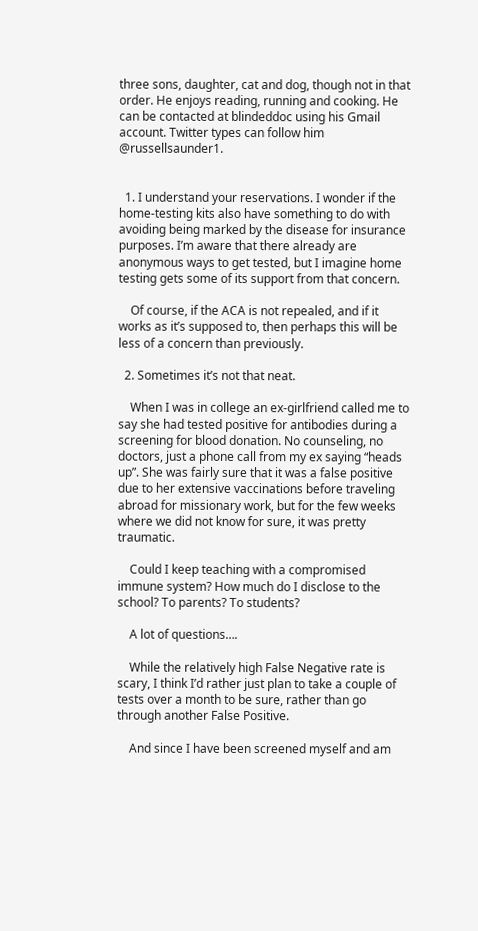three sons, daughter, cat and dog, though not in that order. He enjoys reading, running and cooking. He can be contacted at blindeddoc using his Gmail account. Twitter types can follow him @russellsaunder1.


  1. I understand your reservations. I wonder if the home-testing kits also have something to do with avoiding being marked by the disease for insurance purposes. I’m aware that there already are anonymous ways to get tested, but I imagine home testing gets some of its support from that concern.

    Of course, if the ACA is not repealed, and if it works as it’s supposed to, then perhaps this will be less of a concern than previously.

  2. Sometimes it’s not that neat.

    When I was in college an ex-girlfriend called me to say she had tested positive for antibodies during a screening for blood donation. No counseling, no doctors, just a phone call from my ex saying “heads up”. She was fairly sure that it was a false positive due to her extensive vaccinations before traveling abroad for missionary work, but for the few weeks where we did not know for sure, it was pretty traumatic.

    Could I keep teaching with a compromised immune system? How much do I disclose to the school? To parents? To students?

    A lot of questions….

    While the relatively high False Negative rate is scary, I think I’d rather just plan to take a couple of tests over a month to be sure, rather than go through another False Positive.

    And since I have been screened myself and am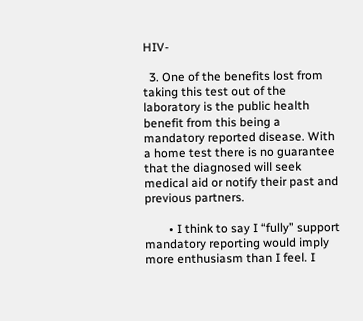HIV-

  3. One of the benefits lost from taking this test out of the laboratory is the public health benefit from this being a mandatory reported disease. With a home test there is no guarantee that the diagnosed will seek medical aid or notify their past and previous partners.

        • I think to say I “fully” support mandatory reporting would imply more enthusiasm than I feel. I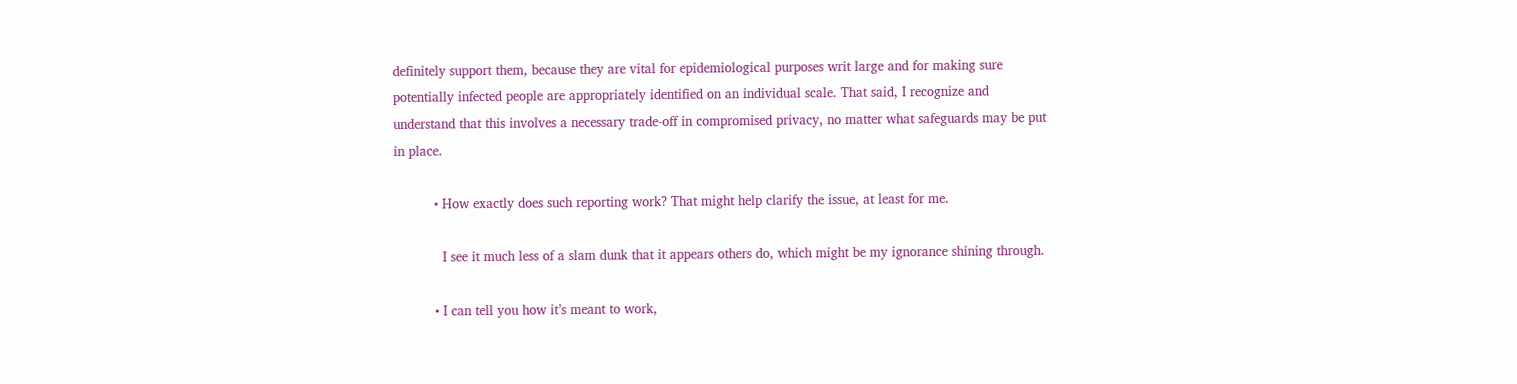definitely support them, because they are vital for epidemiological purposes writ large and for making sure potentially infected people are appropriately identified on an individual scale. That said, I recognize and understand that this involves a necessary trade-off in compromised privacy, no matter what safeguards may be put in place.

          • How exactly does such reporting work? That might help clarify the issue, at least for me.

            I see it much less of a slam dunk that it appears others do, which might be my ignorance shining through.

          • I can tell you how it’s meant to work,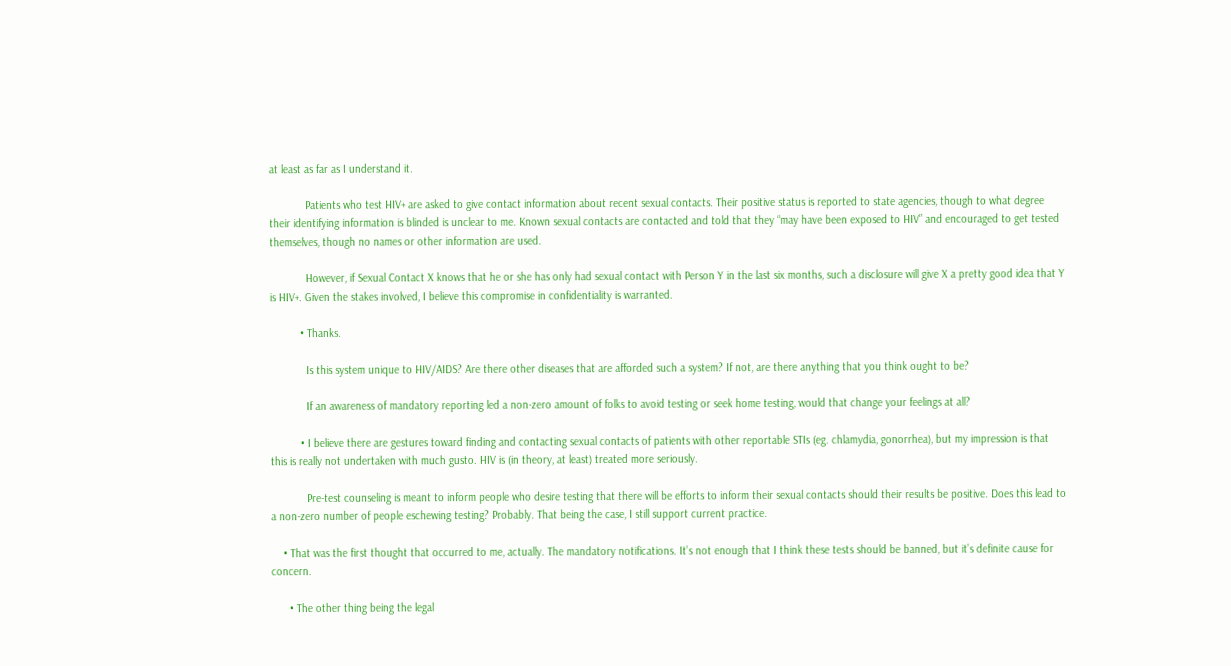at least as far as I understand it.

            Patients who test HIV+ are asked to give contact information about recent sexual contacts. Their positive status is reported to state agencies, though to what degree their identifying information is blinded is unclear to me. Known sexual contacts are contacted and told that they “may have been exposed to HIV” and encouraged to get tested themselves, though no names or other information are used.

            However, if Sexual Contact X knows that he or she has only had sexual contact with Person Y in the last six months, such a disclosure will give X a pretty good idea that Y is HIV+. Given the stakes involved, I believe this compromise in confidentiality is warranted.

          • Thanks.

            Is this system unique to HIV/AIDS? Are there other diseases that are afforded such a system? If not, are there anything that you think ought to be?

            If an awareness of mandatory reporting led a non-zero amount of folks to avoid testing or seek home testing, would that change your feelings at all?

          • I believe there are gestures toward finding and contacting sexual contacts of patients with other reportable STIs (eg. chlamydia, gonorrhea), but my impression is that this is really not undertaken with much gusto. HIV is (in theory, at least) treated more seriously.

            Pre-test counseling is meant to inform people who desire testing that there will be efforts to inform their sexual contacts should their results be positive. Does this lead to a non-zero number of people eschewing testing? Probably. That being the case, I still support current practice.

    • That was the first thought that occurred to me, actually. The mandatory notifications. It’s not enough that I think these tests should be banned, but it’s definite cause for concern.

      • The other thing being the legal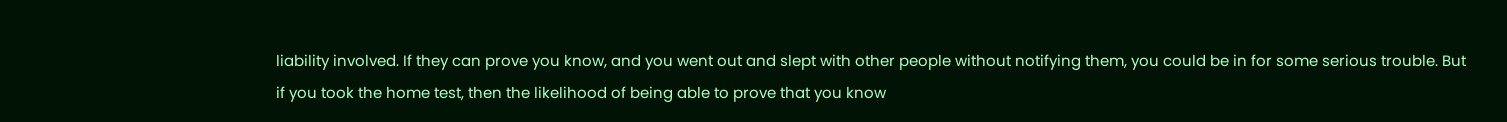liability involved. If they can prove you know, and you went out and slept with other people without notifying them, you could be in for some serious trouble. But if you took the home test, then the likelihood of being able to prove that you know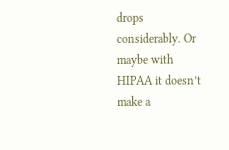drops considerably. Or maybe with HIPAA it doesn’t make a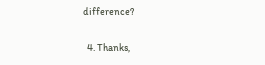difference?

  4. Thanks,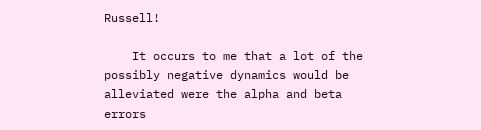Russell!

    It occurs to me that a lot of the possibly negative dynamics would be alleviated were the alpha and beta errors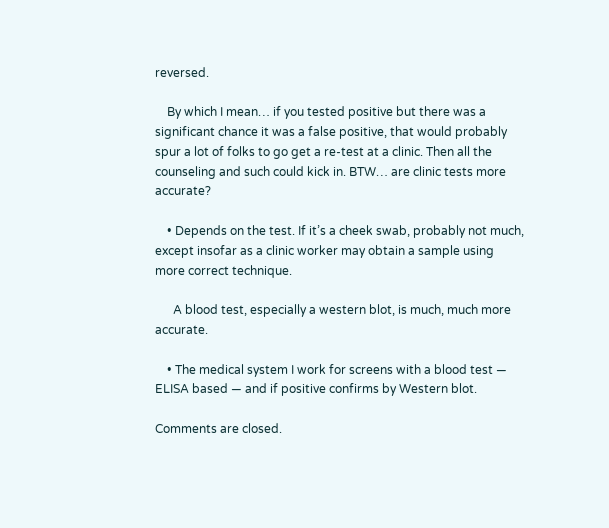reversed.

    By which I mean… if you tested positive but there was a significant chance it was a false positive, that would probably spur a lot of folks to go get a re-test at a clinic. Then all the counseling and such could kick in. BTW… are clinic tests more accurate?

    • Depends on the test. If it’s a cheek swab, probably not much, except insofar as a clinic worker may obtain a sample using more correct technique.

      A blood test, especially a western blot, is much, much more accurate.

    • The medical system I work for screens with a blood test — ELISA based — and if positive confirms by Western blot.

Comments are closed.